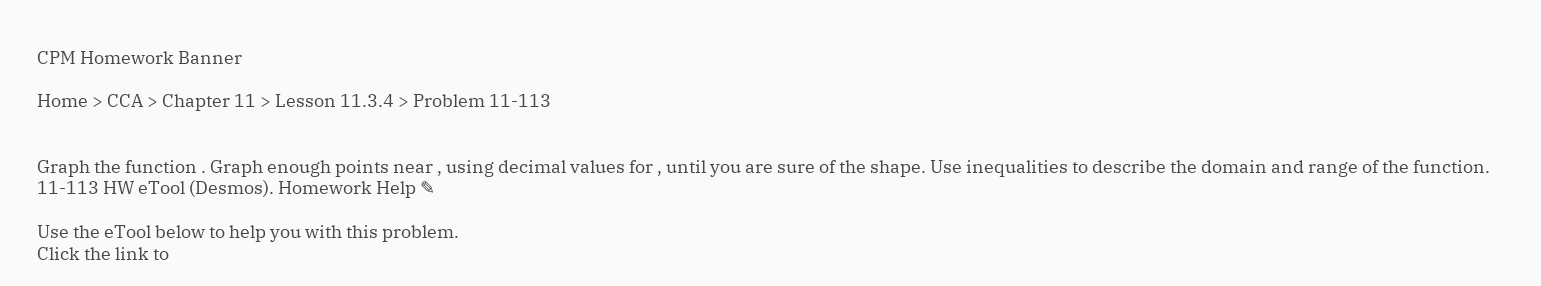CPM Homework Banner

Home > CCA > Chapter 11 > Lesson 11.3.4 > Problem 11-113


Graph the function . Graph enough points near , using decimal values for , until you are sure of the shape. Use inequalities to describe the domain and range of the function. 11-113 HW eTool (Desmos). Homework Help ✎

Use the eTool below to help you with this problem.
Click the link to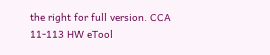the right for full version. CCA 11-113 HW eTool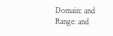Domain: and
Range: and